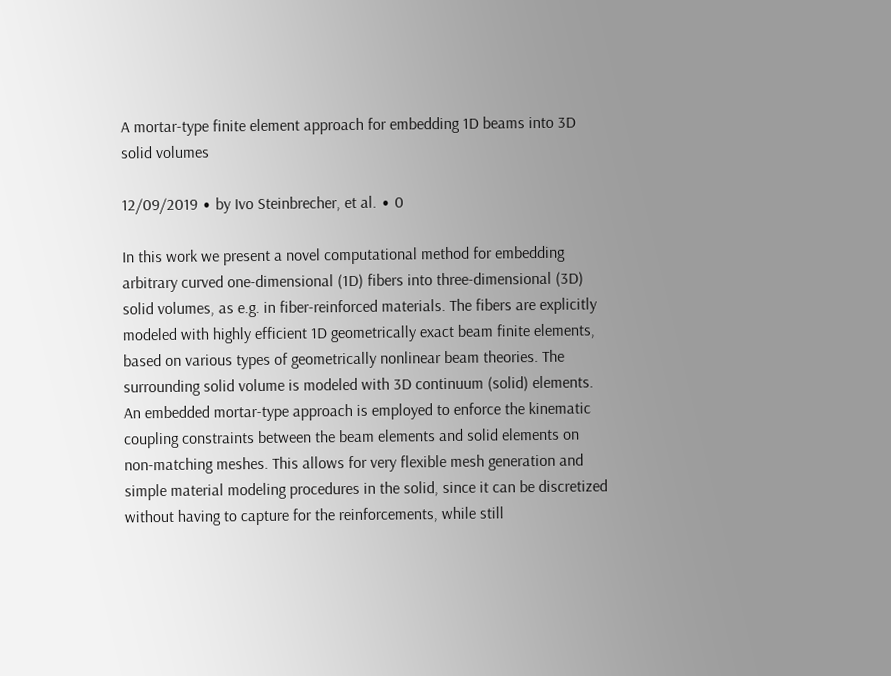A mortar-type finite element approach for embedding 1D beams into 3D solid volumes

12/09/2019 ∙ by Ivo Steinbrecher, et al. ∙ 0

In this work we present a novel computational method for embedding arbitrary curved one-dimensional (1D) fibers into three-dimensional (3D) solid volumes, as e.g. in fiber-reinforced materials. The fibers are explicitly modeled with highly efficient 1D geometrically exact beam finite elements, based on various types of geometrically nonlinear beam theories. The surrounding solid volume is modeled with 3D continuum (solid) elements. An embedded mortar-type approach is employed to enforce the kinematic coupling constraints between the beam elements and solid elements on non-matching meshes. This allows for very flexible mesh generation and simple material modeling procedures in the solid, since it can be discretized without having to capture for the reinforcements, while still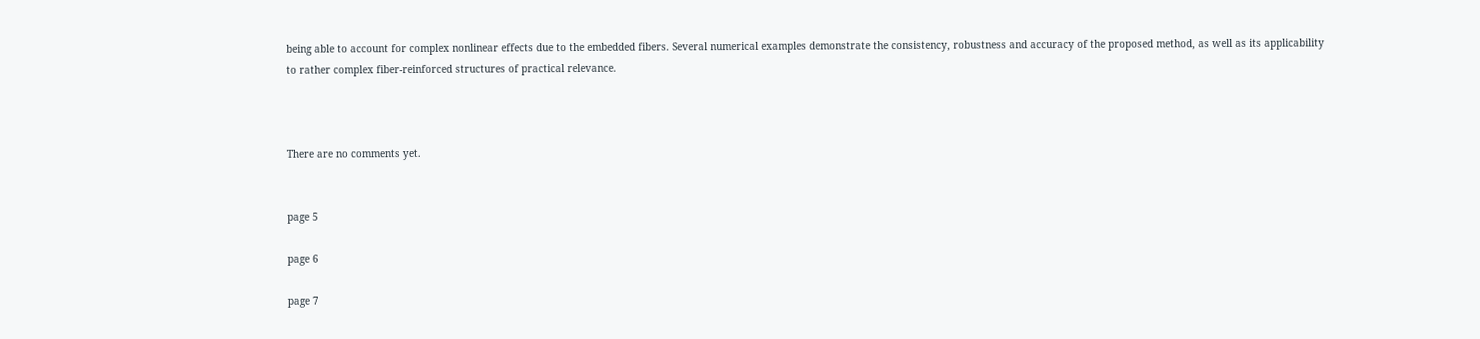being able to account for complex nonlinear effects due to the embedded fibers. Several numerical examples demonstrate the consistency, robustness and accuracy of the proposed method, as well as its applicability to rather complex fiber-reinforced structures of practical relevance.



There are no comments yet.


page 5

page 6

page 7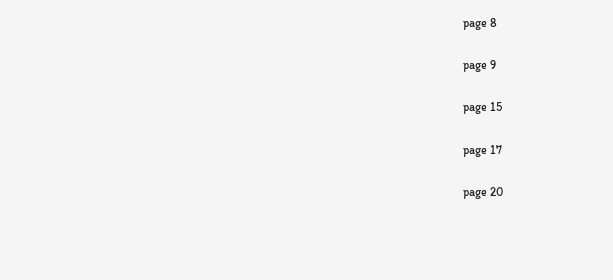page 8

page 9

page 15

page 17

page 20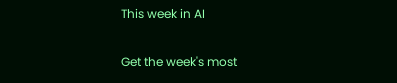This week in AI

Get the week's most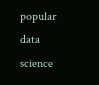popular data science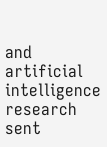and artificial intelligence research sent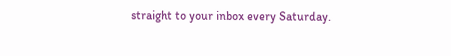straight to your inbox every Saturday.